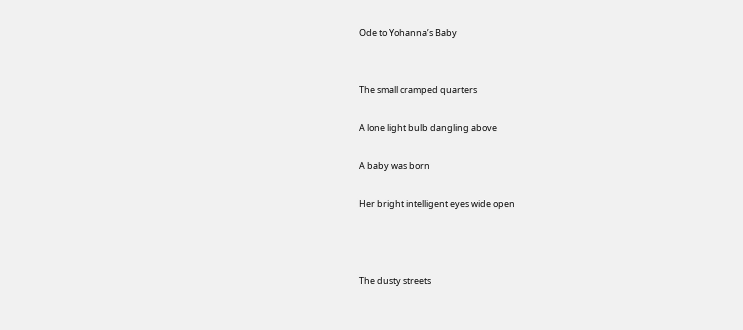Ode to Yohanna’s Baby


The small cramped quarters

A lone light bulb dangling above

A baby was born

Her bright intelligent eyes wide open



The dusty streets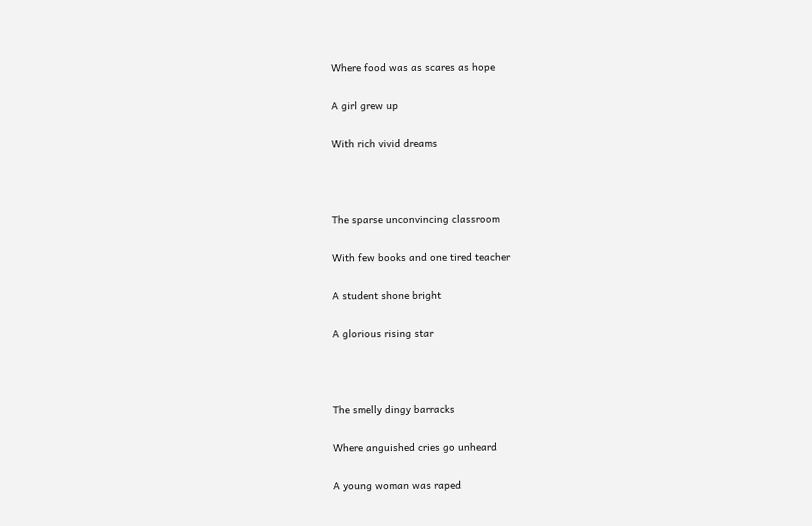Where food was as scares as hope

A girl grew up

With rich vivid dreams



The sparse unconvincing classroom

With few books and one tired teacher

A student shone bright

A glorious rising star



The smelly dingy barracks

Where anguished cries go unheard

A young woman was raped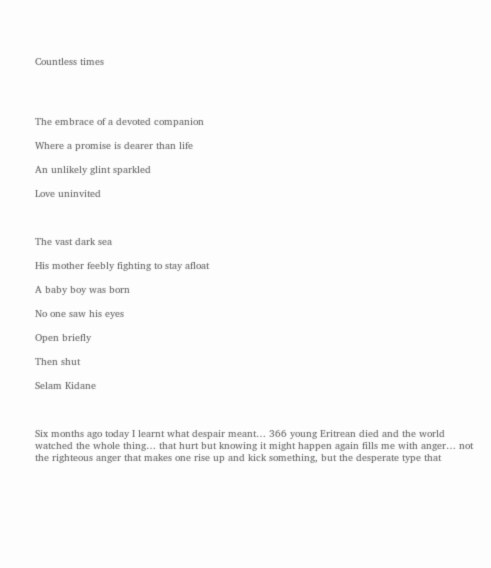Countless times




The embrace of a devoted companion

Where a promise is dearer than life

An unlikely glint sparkled

Love uninvited



The vast dark sea

His mother feebly fighting to stay afloat

A baby boy was born

No one saw his eyes

Open briefly

Then shut

Selam Kidane



Six months ago today I learnt what despair meant… 366 young Eritrean died and the world watched the whole thing… that hurt but knowing it might happen again fills me with anger… not the righteous anger that makes one rise up and kick something, but the desperate type that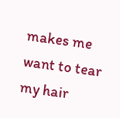makes me want to tear my hair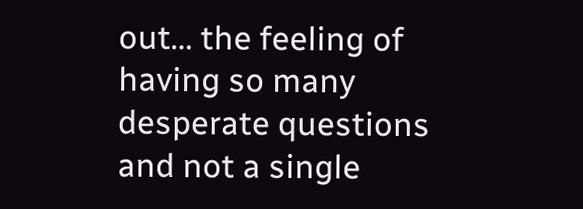out… the feeling of having so many desperate questions and not a single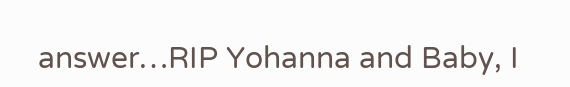answer…RIP Yohanna and Baby, I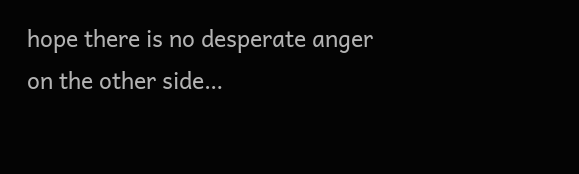hope there is no desperate anger on the other side…